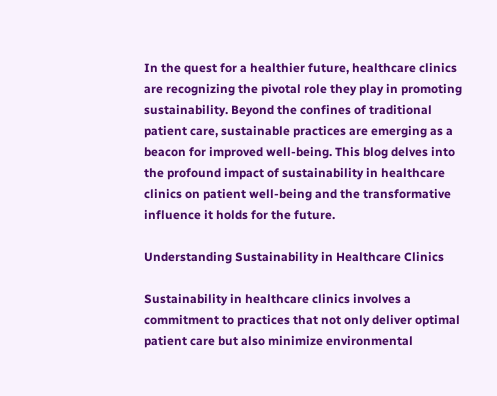In the quest for a healthier future, healthcare clinics are recognizing the pivotal role they play in promoting sustainability. Beyond the confines of traditional patient care, sustainable practices are emerging as a beacon for improved well-being. This blog delves into the profound impact of sustainability in healthcare clinics on patient well-being and the transformative influence it holds for the future.

Understanding Sustainability in Healthcare Clinics

Sustainability in healthcare clinics involves a commitment to practices that not only deliver optimal patient care but also minimize environmental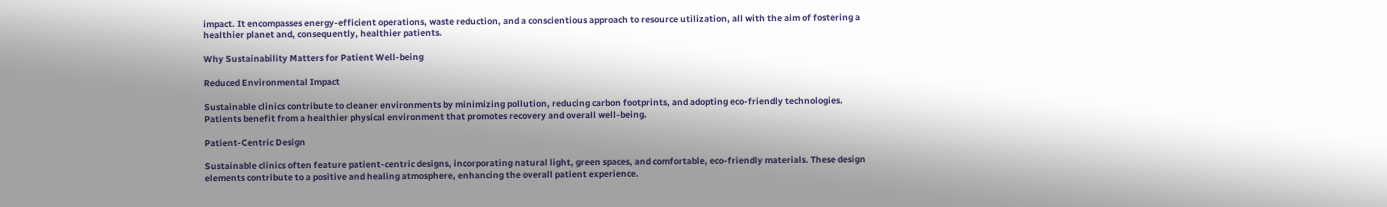impact. It encompasses energy-efficient operations, waste reduction, and a conscientious approach to resource utilization, all with the aim of fostering a healthier planet and, consequently, healthier patients.

Why Sustainability Matters for Patient Well-being

Reduced Environmental Impact

Sustainable clinics contribute to cleaner environments by minimizing pollution, reducing carbon footprints, and adopting eco-friendly technologies. Patients benefit from a healthier physical environment that promotes recovery and overall well-being.

Patient-Centric Design

Sustainable clinics often feature patient-centric designs, incorporating natural light, green spaces, and comfortable, eco-friendly materials. These design elements contribute to a positive and healing atmosphere, enhancing the overall patient experience.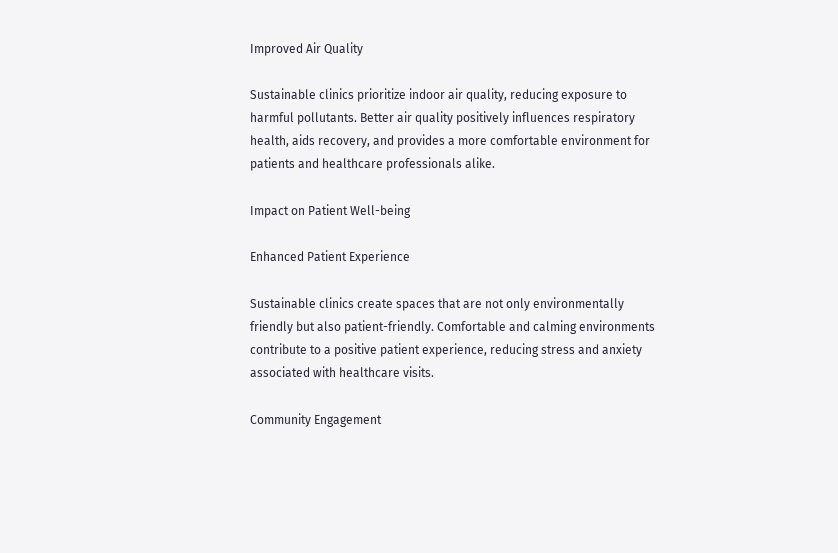Improved Air Quality

Sustainable clinics prioritize indoor air quality, reducing exposure to harmful pollutants. Better air quality positively influences respiratory health, aids recovery, and provides a more comfortable environment for patients and healthcare professionals alike.

Impact on Patient Well-being

Enhanced Patient Experience

Sustainable clinics create spaces that are not only environmentally friendly but also patient-friendly. Comfortable and calming environments contribute to a positive patient experience, reducing stress and anxiety associated with healthcare visits.

Community Engagement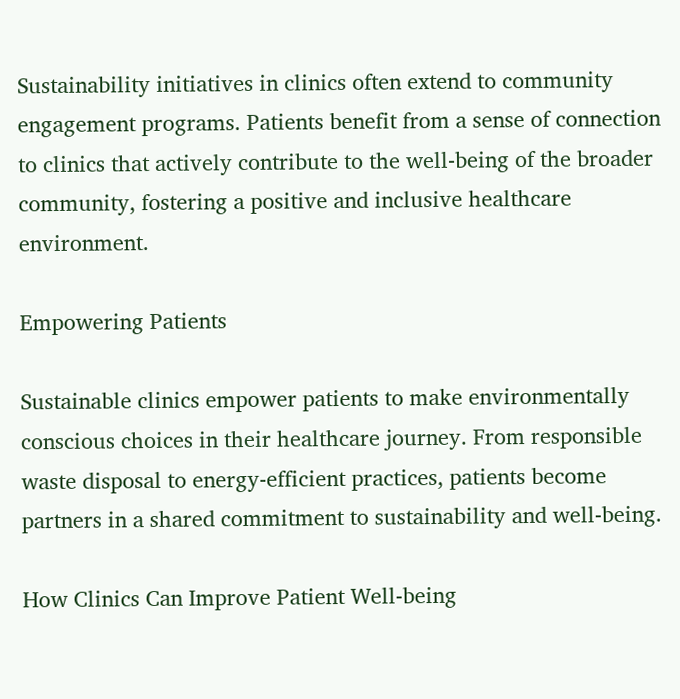Sustainability initiatives in clinics often extend to community engagement programs. Patients benefit from a sense of connection to clinics that actively contribute to the well-being of the broader community, fostering a positive and inclusive healthcare environment.

Empowering Patients

Sustainable clinics empower patients to make environmentally conscious choices in their healthcare journey. From responsible waste disposal to energy-efficient practices, patients become partners in a shared commitment to sustainability and well-being.

How Clinics Can Improve Patient Well-being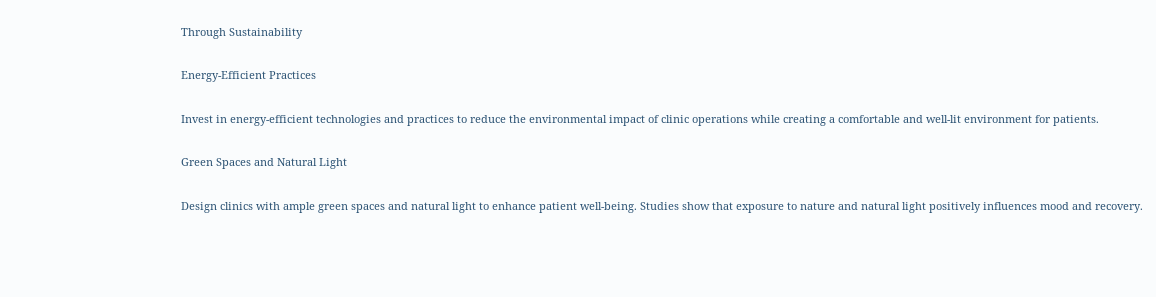Through Sustainability

Energy-Efficient Practices

Invest in energy-efficient technologies and practices to reduce the environmental impact of clinic operations while creating a comfortable and well-lit environment for patients.

Green Spaces and Natural Light

Design clinics with ample green spaces and natural light to enhance patient well-being. Studies show that exposure to nature and natural light positively influences mood and recovery.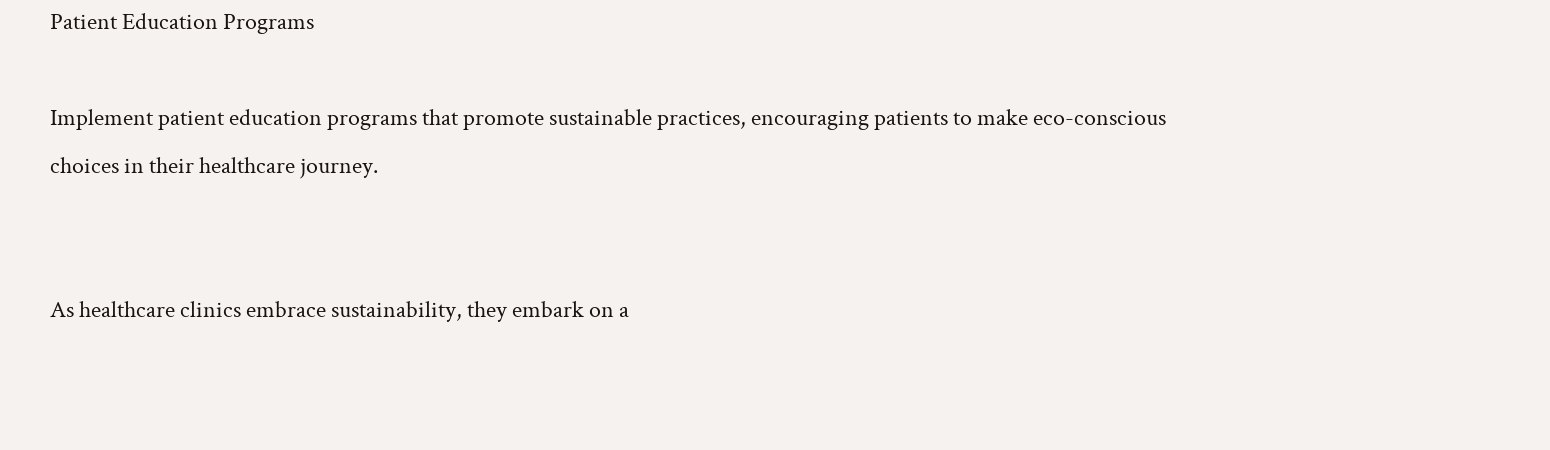Patient Education Programs

Implement patient education programs that promote sustainable practices, encouraging patients to make eco-conscious choices in their healthcare journey.


As healthcare clinics embrace sustainability, they embark on a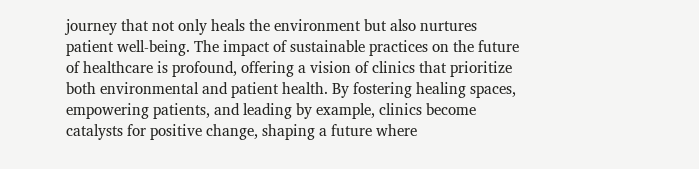journey that not only heals the environment but also nurtures patient well-being. The impact of sustainable practices on the future of healthcare is profound, offering a vision of clinics that prioritize both environmental and patient health. By fostering healing spaces, empowering patients, and leading by example, clinics become catalysts for positive change, shaping a future where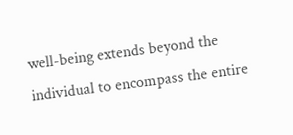well-being extends beyond the individual to encompass the entire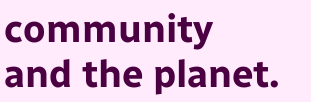community and the planet.